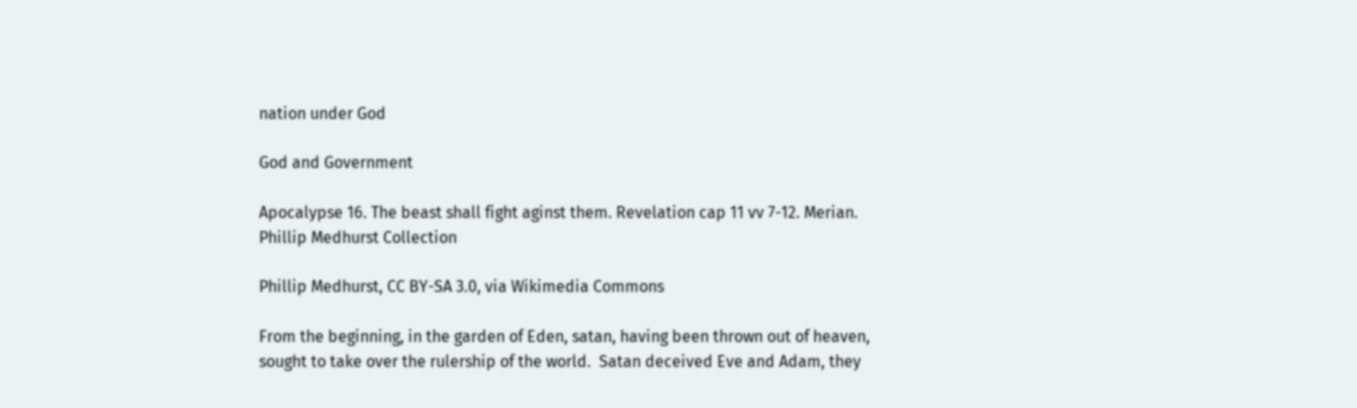nation under God

God and Government

Apocalypse 16. The beast shall fight aginst them. Revelation cap 11 vv 7-12. Merian. Phillip Medhurst Collection

Phillip Medhurst, CC BY-SA 3.0, via Wikimedia Commons

From the beginning, in the garden of Eden, satan, having been thrown out of heaven, sought to take over the rulership of the world.  Satan deceived Eve and Adam, they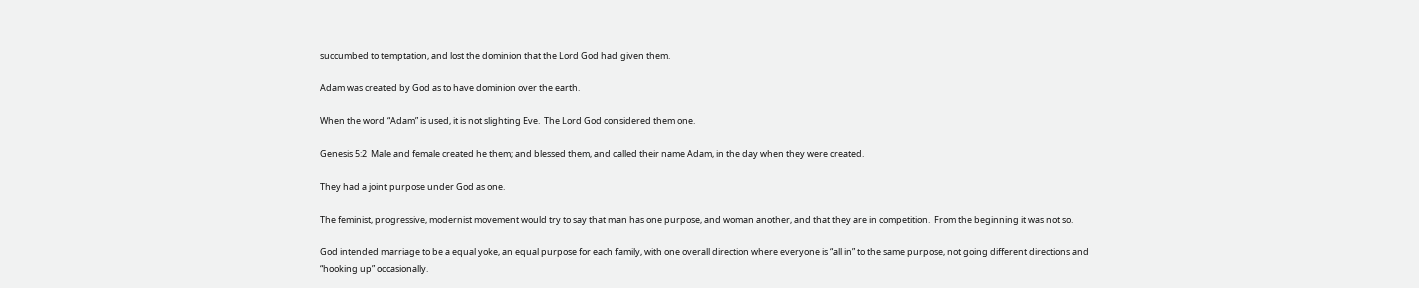succumbed to temptation, and lost the dominion that the Lord God had given them.

Adam was created by God as to have dominion over the earth.

When the word “Adam” is used, it is not slighting Eve.  The Lord God considered them one.

Genesis 5:2  Male and female created he them; and blessed them, and called their name Adam, in the day when they were created.

They had a joint purpose under God as one.

The feminist, progressive, modernist movement would try to say that man has one purpose, and woman another, and that they are in competition.  From the beginning it was not so.

God intended marriage to be a equal yoke, an equal purpose for each family, with one overall direction where everyone is “all in” to the same purpose, not going different directions and “hooking up” occasionally.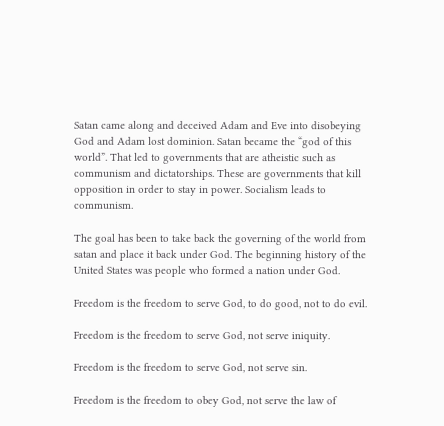Satan came along and deceived Adam and Eve into disobeying God and Adam lost dominion. Satan became the “god of this world”. That led to governments that are atheistic such as communism and dictatorships. These are governments that kill opposition in order to stay in power. Socialism leads to communism.

The goal has been to take back the governing of the world from satan and place it back under God. The beginning history of the United States was people who formed a nation under God.

Freedom is the freedom to serve God, to do good, not to do evil.

Freedom is the freedom to serve God, not serve iniquity.

Freedom is the freedom to serve God, not serve sin.

Freedom is the freedom to obey God, not serve the law of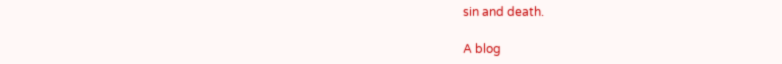sin and death.

A blog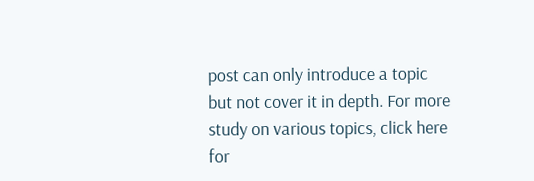post can only introduce a topic but not cover it in depth. For more study on various topics, click here for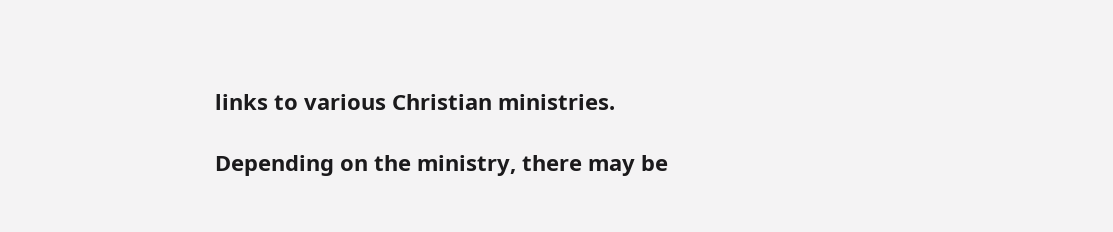links to various Christian ministries.

Depending on the ministry, there may be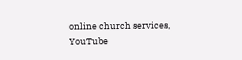online church services, YouTube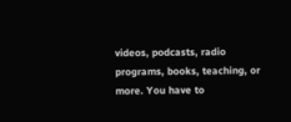videos, podcasts, radio programs, books, teaching, or more. You have to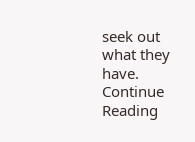seek out what they have.
Continue Reading